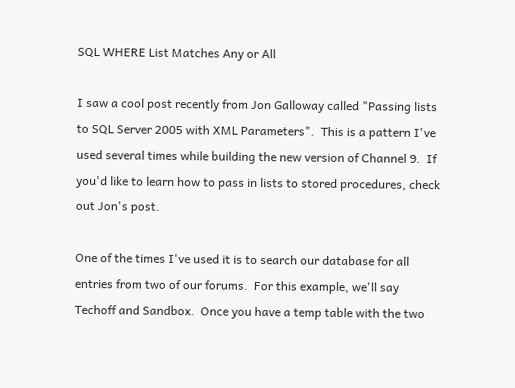SQL WHERE List Matches Any or All

I saw a cool post recently from Jon Galloway called "Passing lists to SQL Server 2005 with XML Parameters".  This is a pattern I've used several times while building the new version of Channel 9.  If you'd like to learn how to pass in lists to stored procedures, check out Jon's post.

One of the times I've used it is to search our database for all entries from two of our forums.  For this example, we'll say Techoff and Sandbox.  Once you have a temp table with the two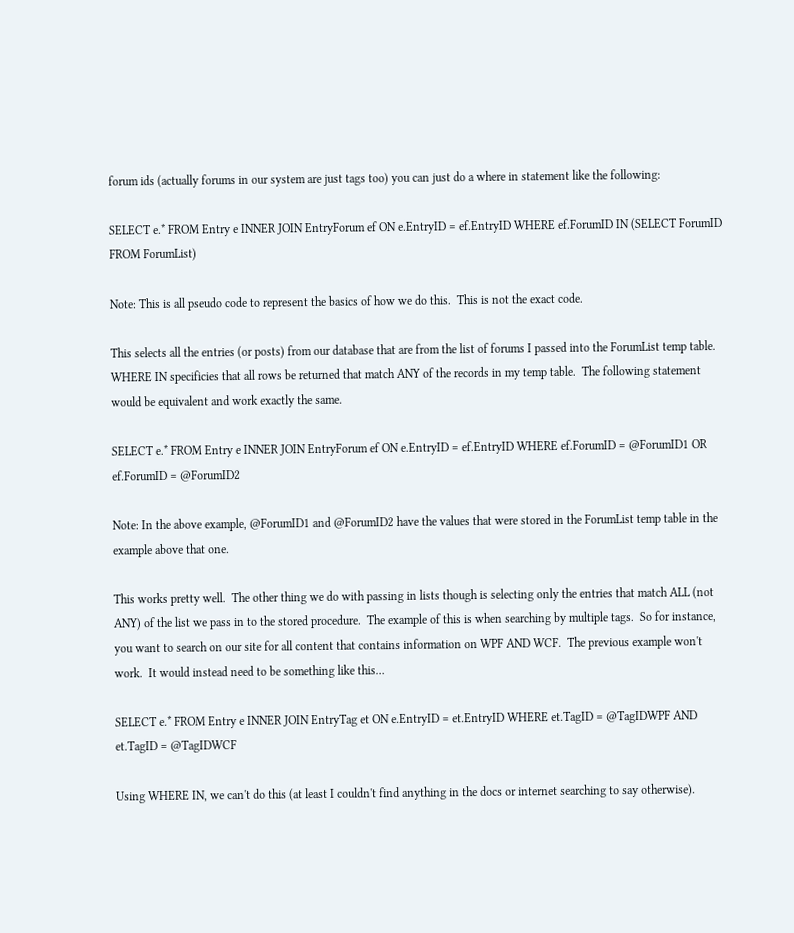forum ids (actually forums in our system are just tags too) you can just do a where in statement like the following:

SELECT e.* FROM Entry e INNER JOIN EntryForum ef ON e.EntryID = ef.EntryID WHERE ef.ForumID IN (SELECT ForumID FROM ForumList)

Note: This is all pseudo code to represent the basics of how we do this.  This is not the exact code.

This selects all the entries (or posts) from our database that are from the list of forums I passed into the ForumList temp table.  WHERE IN specificies that all rows be returned that match ANY of the records in my temp table.  The following statement would be equivalent and work exactly the same.

SELECT e.* FROM Entry e INNER JOIN EntryForum ef ON e.EntryID = ef.EntryID WHERE ef.ForumID = @ForumID1 OR ef.ForumID = @ForumID2

Note: In the above example, @ForumID1 and @ForumID2 have the values that were stored in the ForumList temp table in the example above that one.

This works pretty well.  The other thing we do with passing in lists though is selecting only the entries that match ALL (not ANY) of the list we pass in to the stored procedure.  The example of this is when searching by multiple tags.  So for instance, you want to search on our site for all content that contains information on WPF AND WCF.  The previous example won't work.  It would instead need to be something like this…

SELECT e.* FROM Entry e INNER JOIN EntryTag et ON e.EntryID = et.EntryID WHERE et.TagID = @TagIDWPF AND et.TagID = @TagIDWCF

Using WHERE IN, we can't do this (at least I couldn't find anything in the docs or internet searching to say otherwise).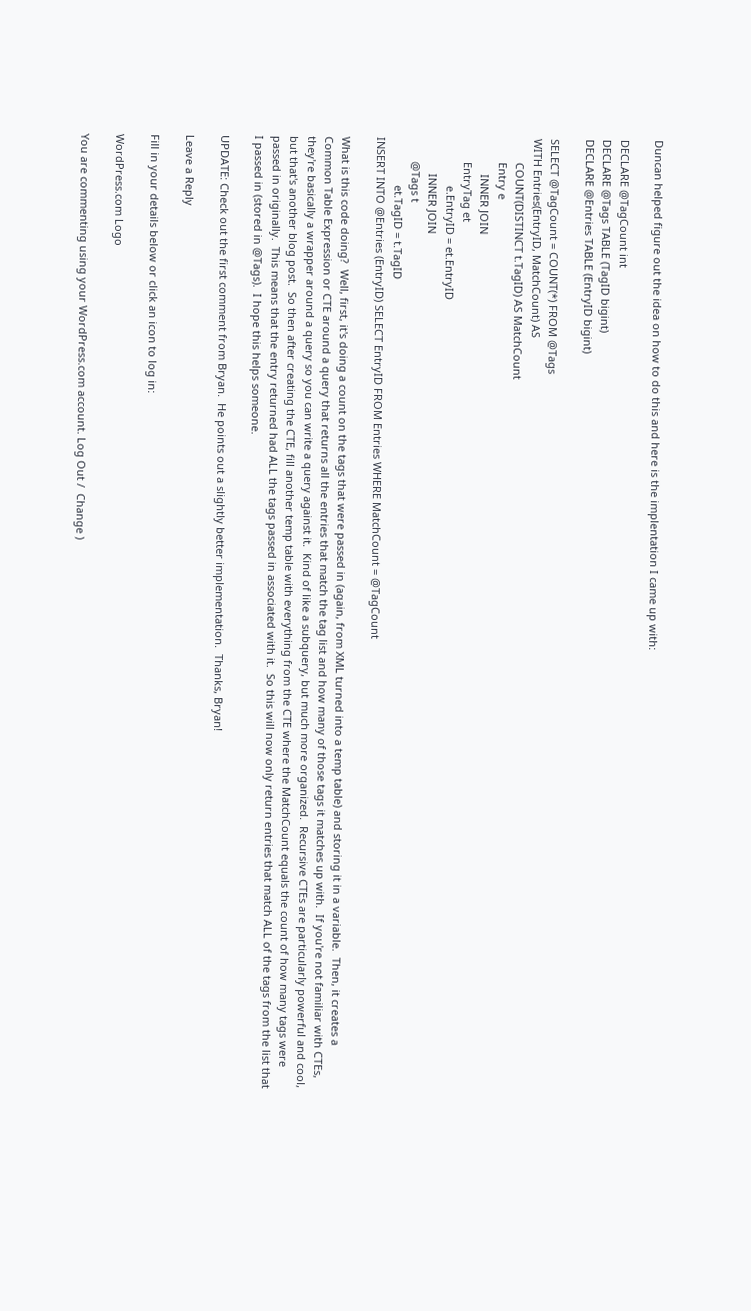Duncan helped figure out the idea on how to do this and here is the implentation I came up with:

DECLARE @TagCount int
DECLARE @Tags TABLE (TagID bigint)
DECLARE @Entries TABLE (EntryID bigint)

SELECT @TagCount = COUNT(*) FROM @Tags
WITH Entries(EntryID, MatchCount) AS
        COUNT(DISTINCT t.TagID) AS MatchCount
        Entry e
            INNER JOIN
        EntryTag et
                e.EntryID = et.EntryID
            INNER JOIN
        @Tags t
                et.TagID = t.TagID
INSERT INTO @Entries (EntryID) SELECT EntryID FROM Entries WHERE MatchCount = @TagCount

What is this code doing?  Well, first, it's doing a count on the tags that were passed in (again, from XML turned into a temp table) and storing it in a variable.  Then, it creates a Common Table Expression or CTE around a query that returns all the entries that match the tag list and how many of those tags it matches up with.  If you're not familiar with CTEs, they're basically a wrapper around a query so you can write a query against it.  Kind of like a subquery, but much more organized.  Recursive CTEs are particularly powerful and cool, but that's another blog post.  So then after creating the CTE, fill another temp table with everything from the CTE where the MatchCount equals the count of how many tags were passed in originally.  This means that the entry returned had ALL the tags passed in associated with it.  So this will now only return entries that match ALL of the tags from the list that I passed in (stored in @Tags).  I hope this helps someone.

UPDATE: Check out the first comment from Bryan.  He points out a slightly better implementation.  Thanks, Bryan!

Leave a Reply

Fill in your details below or click an icon to log in:

WordPress.com Logo

You are commenting using your WordPress.com account. Log Out /  Change )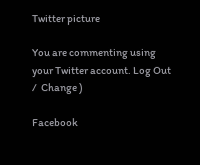Twitter picture

You are commenting using your Twitter account. Log Out /  Change )

Facebook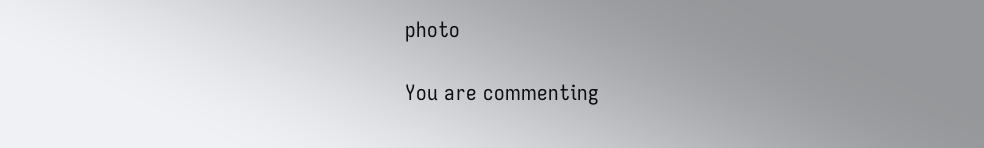photo

You are commenting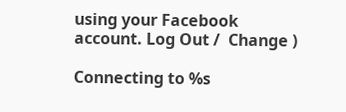using your Facebook account. Log Out /  Change )

Connecting to %s